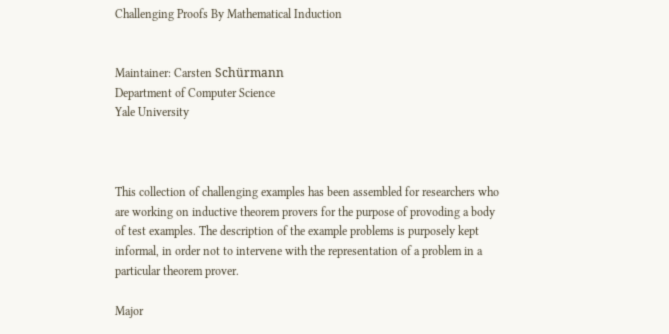Challenging Proofs By Mathematical Induction


Maintainer: Carsten Schürmann
Department of Computer Science
Yale University



This collection of challenging examples has been assembled for researchers who are working on inductive theorem provers for the purpose of provoding a body of test examples. The description of the example problems is purposely kept informal, in order not to intervene with the representation of a problem in a particular theorem prover.

Major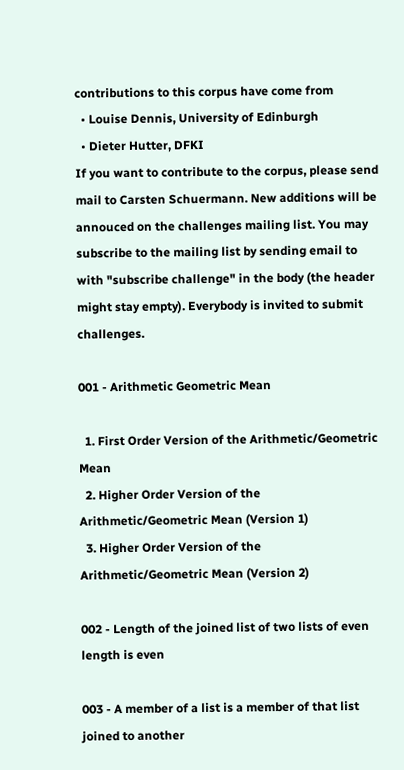contributions to this corpus have come from
  • Louise Dennis, University of Edinburgh
  • Dieter Hutter, DFKI
If you want to contribute to the corpus, please send mail to Carsten Schuermann. New additions will be annouced on the challenges mailing list. You may subscribe to the mailing list by sending email to with "subscribe challenge" in the body (the header might stay empty). Everybody is invited to submit challenges.

001 - Arithmetic Geometric Mean

  1. First Order Version of the Arithmetic/Geometric Mean
  2. Higher Order Version of the Arithmetic/Geometric Mean (Version 1)
  3. Higher Order Version of the Arithmetic/Geometric Mean (Version 2)

002 - Length of the joined list of two lists of even length is even

003 - A member of a list is a member of that list joined to another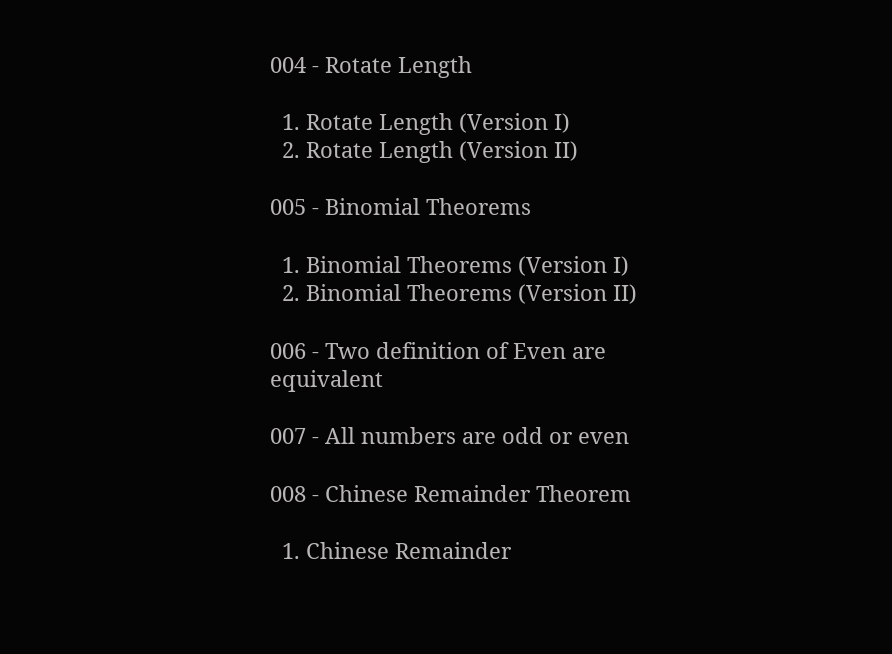004 - Rotate Length

  1. Rotate Length (Version I)
  2. Rotate Length (Version II)

005 - Binomial Theorems

  1. Binomial Theorems (Version I)
  2. Binomial Theorems (Version II)

006 - Two definition of Even are equivalent

007 - All numbers are odd or even

008 - Chinese Remainder Theorem

  1. Chinese Remainder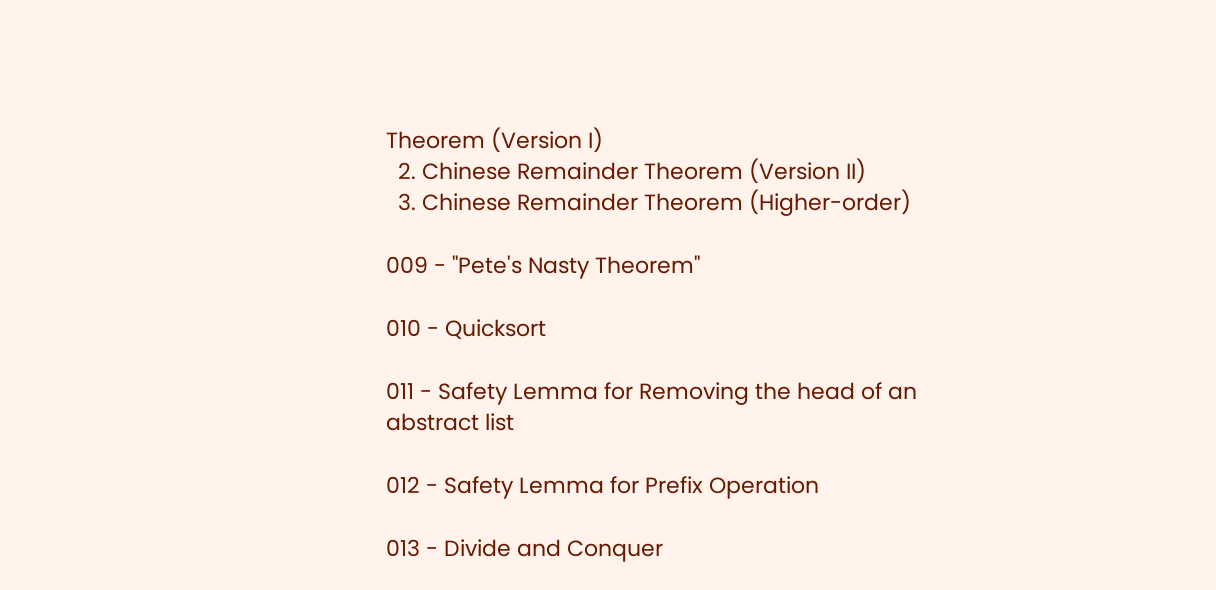Theorem (Version I)
  2. Chinese Remainder Theorem (Version II)
  3. Chinese Remainder Theorem (Higher-order)

009 - "Pete's Nasty Theorem"

010 - Quicksort

011 - Safety Lemma for Removing the head of an abstract list

012 - Safety Lemma for Prefix Operation

013 - Divide and Conquer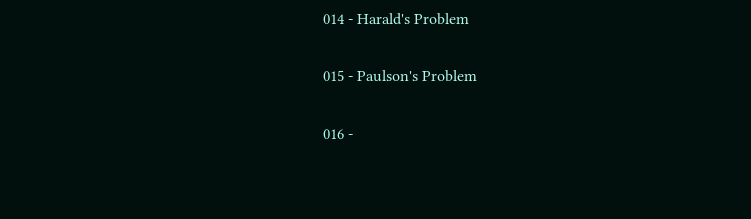014 - Harald's Problem

015 - Paulson's Problem

016 -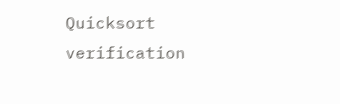Quicksort verification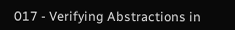017 - Verifying Abstractions in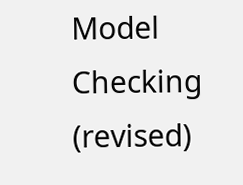Model Checking (revised)